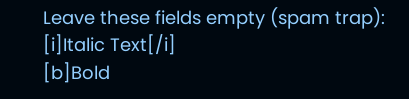Leave these fields empty (spam trap):
[i]Italic Text[/i]
[b]Bold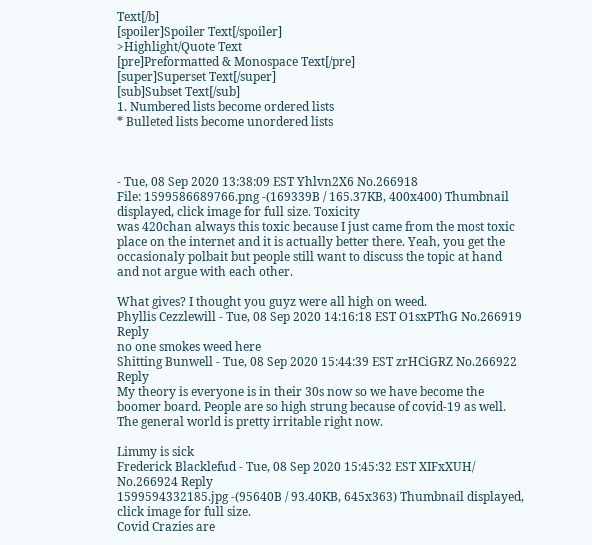Text[/b]
[spoiler]Spoiler Text[/spoiler]
>Highlight/Quote Text
[pre]Preformatted & Monospace Text[/pre]
[super]Superset Text[/super]
[sub]Subset Text[/sub]
1. Numbered lists become ordered lists
* Bulleted lists become unordered lists



- Tue, 08 Sep 2020 13:38:09 EST Yhlvn2X6 No.266918
File: 1599586689766.png -(169339B / 165.37KB, 400x400) Thumbnail displayed, click image for full size. Toxicity
was 420chan always this toxic because I just came from the most toxic place on the internet and it is actually better there. Yeah, you get the occasionaly polbait but people still want to discuss the topic at hand and not argue with each other.

What gives? I thought you guyz were all high on weed.
Phyllis Cezzlewill - Tue, 08 Sep 2020 14:16:18 EST O1sxPThG No.266919 Reply
no one smokes weed here
Shitting Bunwell - Tue, 08 Sep 2020 15:44:39 EST zrHCiGRZ No.266922 Reply
My theory is everyone is in their 30s now so we have become the boomer board. People are so high strung because of covid-19 as well. The general world is pretty irritable right now.

Limmy is sick
Frederick Blacklefud - Tue, 08 Sep 2020 15:45:32 EST XIFxXUH/ No.266924 Reply
1599594332185.jpg -(95640B / 93.40KB, 645x363) Thumbnail displayed, click image for full size.
Covid Crazies are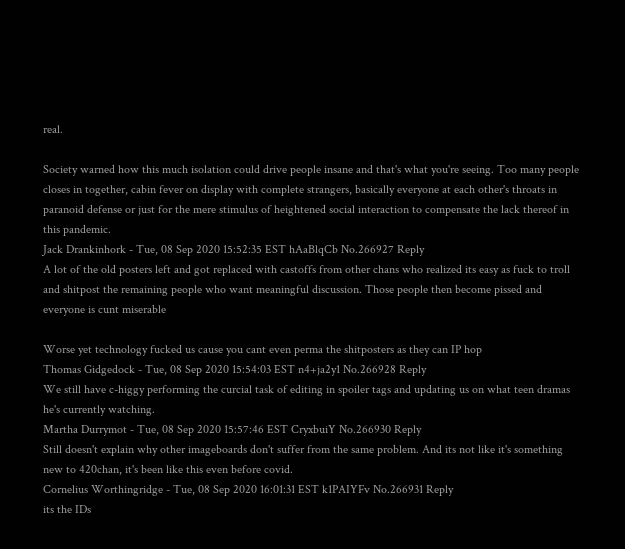real.

Society warned how this much isolation could drive people insane and that's what you're seeing. Too many people closes in together, cabin fever on display with complete strangers, basically everyone at each other's throats in paranoid defense or just for the mere stimulus of heightened social interaction to compensate the lack thereof in this pandemic.
Jack Drankinhork - Tue, 08 Sep 2020 15:52:35 EST hAaBlqCb No.266927 Reply
A lot of the old posters left and got replaced with castoffs from other chans who realized its easy as fuck to troll and shitpost the remaining people who want meaningful discussion. Those people then become pissed and everyone is cunt miserable

Worse yet technology fucked us cause you cant even perma the shitposters as they can IP hop
Thomas Gidgedock - Tue, 08 Sep 2020 15:54:03 EST n4+ja2y1 No.266928 Reply
We still have c-higgy performing the curcial task of editing in spoiler tags and updating us on what teen dramas he's currently watching.
Martha Durrymot - Tue, 08 Sep 2020 15:57:46 EST CryxbuiY No.266930 Reply
Still doesn't explain why other imageboards don't suffer from the same problem. And its not like it's something new to 420chan, it's been like this even before covid.
Cornelius Worthingridge - Tue, 08 Sep 2020 16:01:31 EST k1PAIYFv No.266931 Reply
its the IDs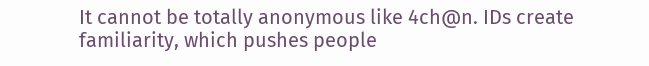It cannot be totally anonymous like 4ch@n. IDs create familiarity, which pushes people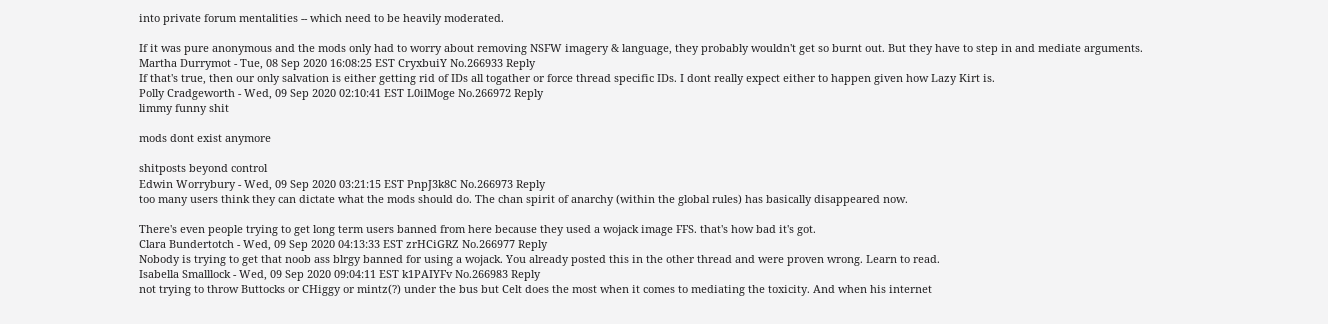into private forum mentalities -- which need to be heavily moderated.

If it was pure anonymous and the mods only had to worry about removing NSFW imagery & language, they probably wouldn't get so burnt out. But they have to step in and mediate arguments.
Martha Durrymot - Tue, 08 Sep 2020 16:08:25 EST CryxbuiY No.266933 Reply
If that's true, then our only salvation is either getting rid of IDs all togather or force thread specific IDs. I dont really expect either to happen given how Lazy Kirt is.
Polly Cradgeworth - Wed, 09 Sep 2020 02:10:41 EST L0ilMoge No.266972 Reply
limmy funny shit

mods dont exist anymore

shitposts beyond control
Edwin Worrybury - Wed, 09 Sep 2020 03:21:15 EST PnpJ3k8C No.266973 Reply
too many users think they can dictate what the mods should do. The chan spirit of anarchy (within the global rules) has basically disappeared now.

There's even people trying to get long term users banned from here because they used a wojack image FFS. that's how bad it's got.
Clara Bundertotch - Wed, 09 Sep 2020 04:13:33 EST zrHCiGRZ No.266977 Reply
Nobody is trying to get that noob ass blrgy banned for using a wojack. You already posted this in the other thread and were proven wrong. Learn to read.
Isabella Smalllock - Wed, 09 Sep 2020 09:04:11 EST k1PAIYFv No.266983 Reply
not trying to throw Buttocks or CHiggy or mintz(?) under the bus but Celt does the most when it comes to mediating the toxicity. And when his internet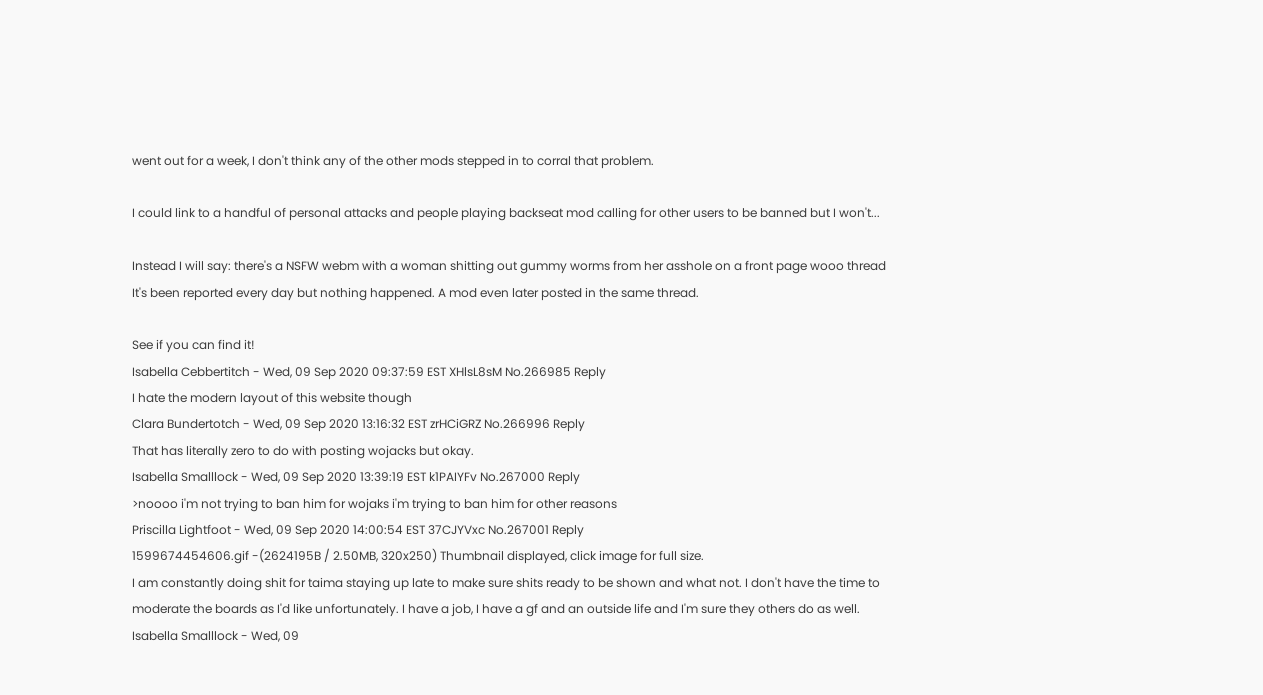went out for a week, I don't think any of the other mods stepped in to corral that problem.

I could link to a handful of personal attacks and people playing backseat mod calling for other users to be banned but I won't...

Instead I will say: there's a NSFW webm with a woman shitting out gummy worms from her asshole on a front page wooo thread It's been reported every day but nothing happened. A mod even later posted in the same thread.

See if you can find it!
Isabella Cebbertitch - Wed, 09 Sep 2020 09:37:59 EST XHlsL8sM No.266985 Reply
I hate the modern layout of this website though
Clara Bundertotch - Wed, 09 Sep 2020 13:16:32 EST zrHCiGRZ No.266996 Reply
That has literally zero to do with posting wojacks but okay.
Isabella Smalllock - Wed, 09 Sep 2020 13:39:19 EST k1PAIYFv No.267000 Reply
>noooo i'm not trying to ban him for wojaks i'm trying to ban him for other reasons
Priscilla Lightfoot - Wed, 09 Sep 2020 14:00:54 EST 37CJYVxc No.267001 Reply
1599674454606.gif -(2624195B / 2.50MB, 320x250) Thumbnail displayed, click image for full size.
I am constantly doing shit for taima staying up late to make sure shits ready to be shown and what not. I don't have the time to moderate the boards as I'd like unfortunately. I have a job, I have a gf and an outside life and I'm sure they others do as well.
Isabella Smalllock - Wed, 09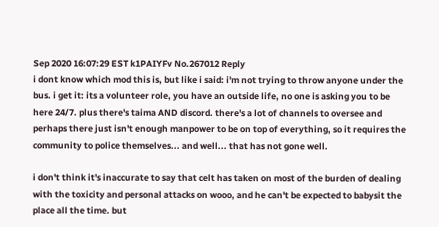Sep 2020 16:07:29 EST k1PAIYFv No.267012 Reply
i dont know which mod this is, but like i said: i'm not trying to throw anyone under the bus. i get it: its a volunteer role, you have an outside life, no one is asking you to be here 24/7. plus there's taima AND discord. there's a lot of channels to oversee and perhaps there just isn't enough manpower to be on top of everything, so it requires the community to police themselves... and well... that has not gone well.

i don't think it's inaccurate to say that celt has taken on most of the burden of dealing with the toxicity and personal attacks on wooo, and he can't be expected to babysit the place all the time. but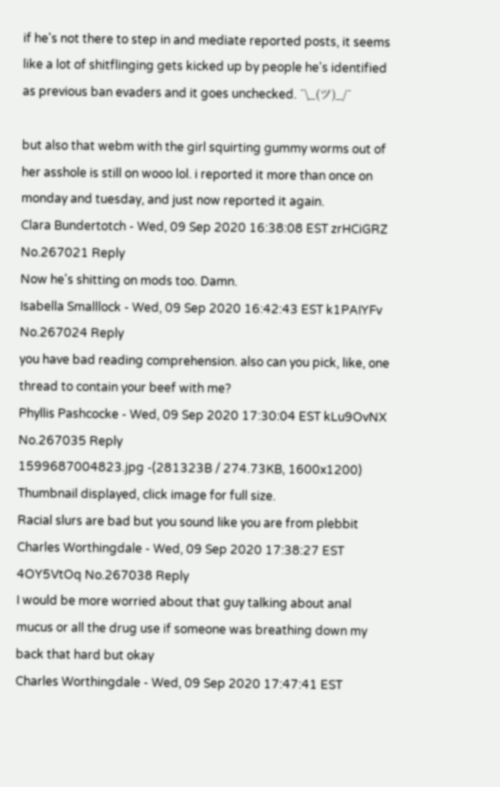if he's not there to step in and mediate reported posts, it seems like a lot of shitflinging gets kicked up by people he's identified as previous ban evaders and it goes unchecked. ¯\_(ツ)_/¯

but also that webm with the girl squirting gummy worms out of her asshole is still on wooo lol. i reported it more than once on monday and tuesday, and just now reported it again.
Clara Bundertotch - Wed, 09 Sep 2020 16:38:08 EST zrHCiGRZ No.267021 Reply
Now he's shitting on mods too. Damn.
Isabella Smalllock - Wed, 09 Sep 2020 16:42:43 EST k1PAIYFv No.267024 Reply
you have bad reading comprehension. also can you pick, like, one thread to contain your beef with me?
Phyllis Pashcocke - Wed, 09 Sep 2020 17:30:04 EST kLu9OvNX No.267035 Reply
1599687004823.jpg -(281323B / 274.73KB, 1600x1200) Thumbnail displayed, click image for full size.
Racial slurs are bad but you sound like you are from plebbit
Charles Worthingdale - Wed, 09 Sep 2020 17:38:27 EST 4OY5VtOq No.267038 Reply
I would be more worried about that guy talking about anal mucus or all the drug use if someone was breathing down my back that hard but okay
Charles Worthingdale - Wed, 09 Sep 2020 17:47:41 EST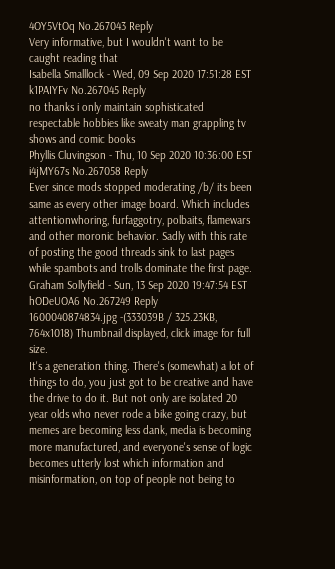4OY5VtOq No.267043 Reply
Very informative, but I wouldn't want to be caught reading that
Isabella Smalllock - Wed, 09 Sep 2020 17:51:28 EST k1PAIYFv No.267045 Reply
no thanks i only maintain sophisticated respectable hobbies like sweaty man grappling tv shows and comic books
Phyllis Cluvingson - Thu, 10 Sep 2020 10:36:00 EST i4jMY67s No.267058 Reply
Ever since mods stopped moderating /b/ its been same as every other image board. Which includes attentionwhoring, furfaggotry, polbaits, flamewars and other moronic behavior. Sadly with this rate of posting the good threads sink to last pages while spambots and trolls dominate the first page.
Graham Sollyfield - Sun, 13 Sep 2020 19:47:54 EST hODeUOA6 No.267249 Reply
1600040874834.jpg -(333039B / 325.23KB, 764x1018) Thumbnail displayed, click image for full size.
It's a generation thing. There's (somewhat) a lot of things to do, you just got to be creative and have the drive to do it. But not only are isolated 20 year olds who never rode a bike going crazy, but memes are becoming less dank, media is becoming more manufactured, and everyone's sense of logic becomes utterly lost which information and misinformation, on top of people not being to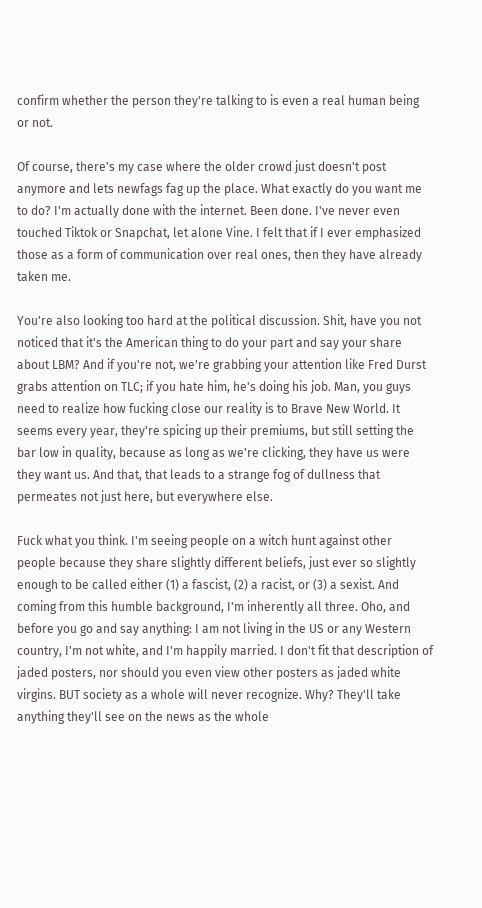confirm whether the person they're talking to is even a real human being or not.

Of course, there's my case where the older crowd just doesn't post anymore and lets newfags fag up the place. What exactly do you want me to do? I'm actually done with the internet. Been done. I've never even touched Tiktok or Snapchat, let alone Vine. I felt that if I ever emphasized those as a form of communication over real ones, then they have already taken me.

You're also looking too hard at the political discussion. Shit, have you not noticed that it's the American thing to do your part and say your share about LBM? And if you're not, we're grabbing your attention like Fred Durst grabs attention on TLC; if you hate him, he's doing his job. Man, you guys need to realize how fucking close our reality is to Brave New World. It seems every year, they're spicing up their premiums, but still setting the bar low in quality, because as long as we're clicking, they have us were they want us. And that, that leads to a strange fog of dullness that permeates not just here, but everywhere else.

Fuck what you think. I'm seeing people on a witch hunt against other people because they share slightly different beliefs, just ever so slightly enough to be called either (1) a fascist, (2) a racist, or (3) a sexist. And coming from this humble background, I'm inherently all three. Oho, and before you go and say anything: I am not living in the US or any Western country, I'm not white, and I'm happily married. I don't fit that description of jaded posters, nor should you even view other posters as jaded white virgins. BUT society as a whole will never recognize. Why? They'll take anything they'll see on the news as the whole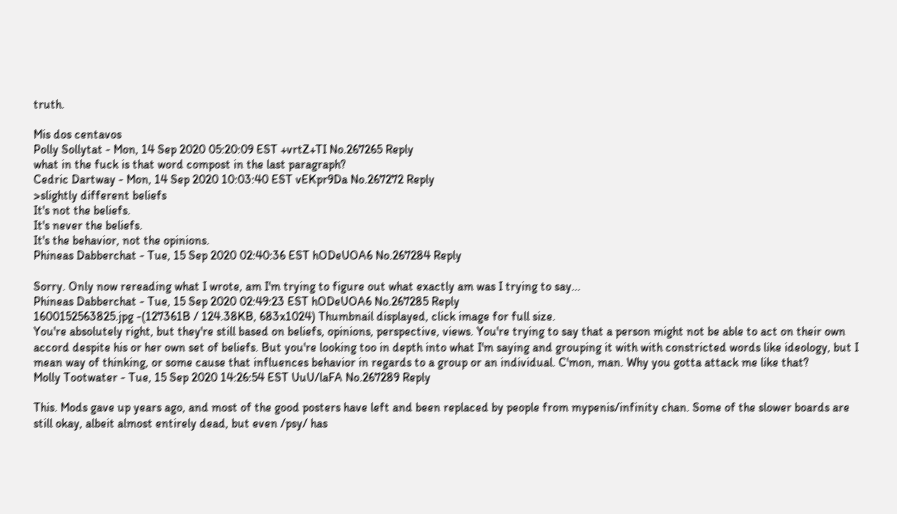truth.

Mis dos centavos
Polly Sollytat - Mon, 14 Sep 2020 05:20:09 EST +vrtZ+TI No.267265 Reply
what in the fuck is that word compost in the last paragraph?
Cedric Dartway - Mon, 14 Sep 2020 10:03:40 EST vEKpr9Da No.267272 Reply
>slightly different beliefs
It's not the beliefs.
It's never the beliefs.
It's the behavior, not the opinions.
Phineas Dabberchat - Tue, 15 Sep 2020 02:40:36 EST hODeUOA6 No.267284 Reply

Sorry. Only now rereading what I wrote, am I'm trying to figure out what exactly am was I trying to say...
Phineas Dabberchat - Tue, 15 Sep 2020 02:49:23 EST hODeUOA6 No.267285 Reply
1600152563825.jpg -(127361B / 124.38KB, 683x1024) Thumbnail displayed, click image for full size.
You're absolutely right, but they're still based on beliefs, opinions, perspective, views. You're trying to say that a person might not be able to act on their own accord despite his or her own set of beliefs. But you're looking too in depth into what I'm saying and grouping it with with constricted words like ideology, but I mean way of thinking, or some cause that influences behavior in regards to a group or an individual. C'mon, man. Why you gotta attack me like that?
Molly Tootwater - Tue, 15 Sep 2020 14:26:54 EST UuU/laFA No.267289 Reply

This. Mods gave up years ago, and most of the good posters have left and been replaced by people from mypenis/infinity chan. Some of the slower boards are still okay, albeit almost entirely dead, but even /psy/ has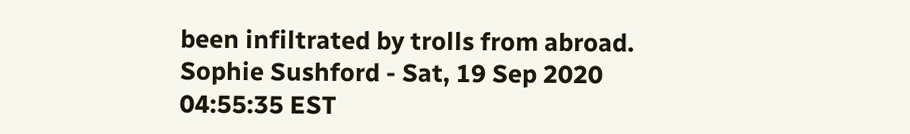been infiltrated by trolls from abroad.
Sophie Sushford - Sat, 19 Sep 2020 04:55:35 EST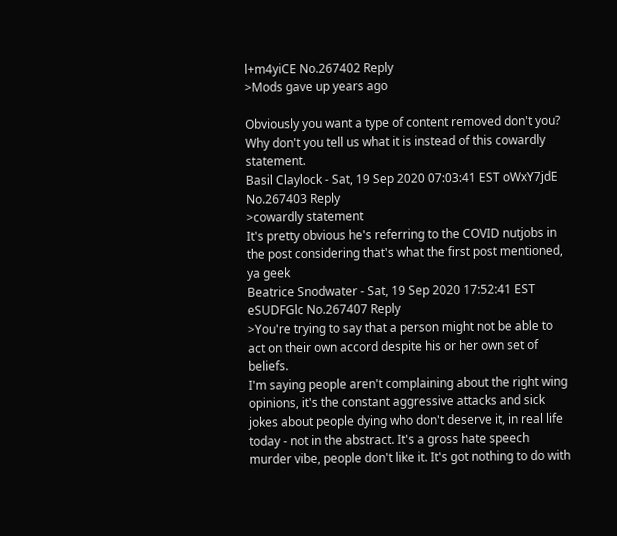l+m4yiCE No.267402 Reply
>Mods gave up years ago

Obviously you want a type of content removed don't you? Why don't you tell us what it is instead of this cowardly statement.
Basil Claylock - Sat, 19 Sep 2020 07:03:41 EST oWxY7jdE No.267403 Reply
>cowardly statement
It's pretty obvious he's referring to the COVID nutjobs in the post considering that's what the first post mentioned, ya geek
Beatrice Snodwater - Sat, 19 Sep 2020 17:52:41 EST eSUDFGlc No.267407 Reply
>You're trying to say that a person might not be able to act on their own accord despite his or her own set of beliefs.
I'm saying people aren't complaining about the right wing opinions, it's the constant aggressive attacks and sick jokes about people dying who don't deserve it, in real life today - not in the abstract. It's a gross hate speech murder vibe, people don't like it. It's got nothing to do with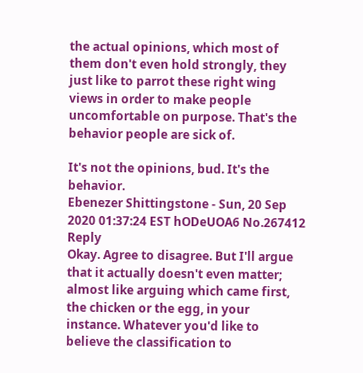the actual opinions, which most of them don't even hold strongly, they just like to parrot these right wing views in order to make people uncomfortable on purpose. That's the behavior people are sick of.

It's not the opinions, bud. It's the behavior.
Ebenezer Shittingstone - Sun, 20 Sep 2020 01:37:24 EST hODeUOA6 No.267412 Reply
Okay. Agree to disagree. But I'll argue that it actually doesn't even matter; almost like arguing which came first, the chicken or the egg, in your instance. Whatever you'd like to believe the classification to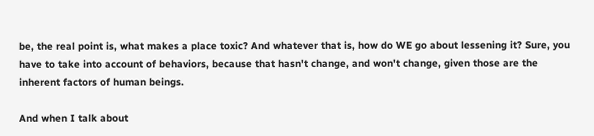be, the real point is, what makes a place toxic? And whatever that is, how do WE go about lessening it? Sure, you have to take into account of behaviors, because that hasn't change, and won't change, given those are the inherent factors of human beings.

And when I talk about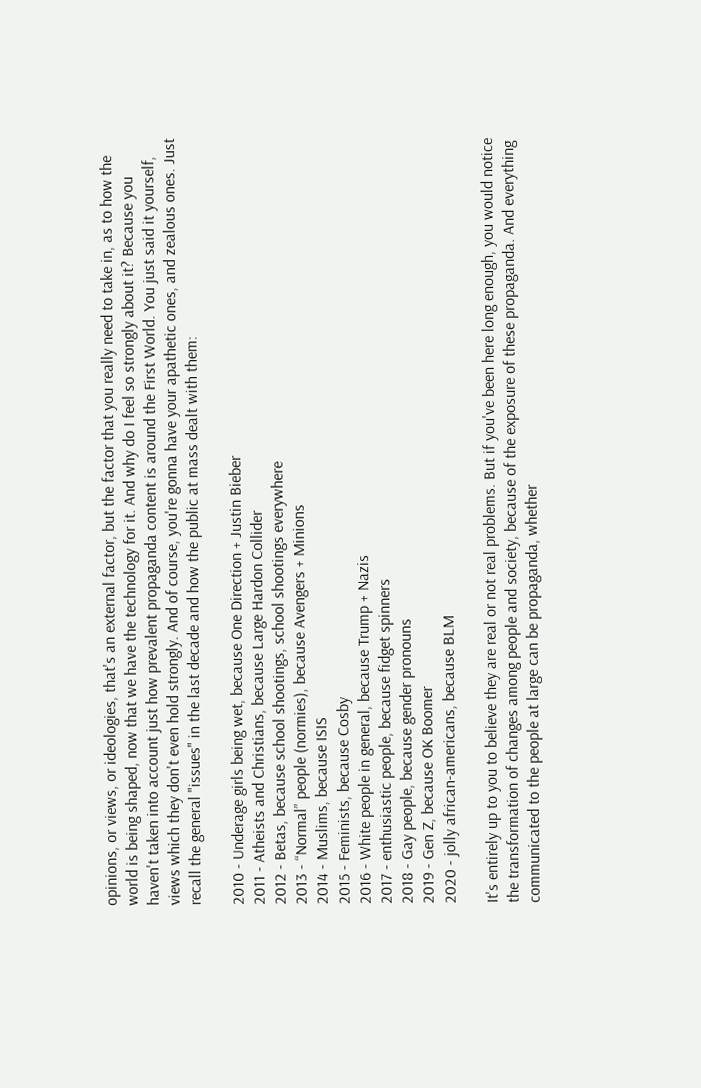opinions, or views, or ideologies, that's an external factor, but the factor that you really need to take in, as to how the world is being shaped, now that we have the technology for it. And why do I feel so strongly about it? Because you haven't taken into account just how prevalent propaganda content is around the First World. You just said it yourself, views which they don't even hold strongly. And of course, you're gonna have your apathetic ones, and zealous ones. Just recall the general "issues" in the last decade and how the public at mass dealt with them:

2010 - Underage girls being wet, because One Direction + Justin Bieber
2011 - Atheists and Christians, because Large Hardon Collider
2012 - Betas, because school shootings, school shootings everywhere
2013 - “Normal” people (normies), because Avengers + Minions
2014 - Muslims, because ISIS
2015 - Feminists, because Cosby
2016 - White people in general, because Trump + Nazis
2017 - enthusiastic people, because fidget spinners
2018 - Gay people, because gender pronouns
2019 - Gen Z, because OK Boomer
2020 - jolly african-americans, because BLM

It's entirely up to you to believe they are real or not real problems. But if you've been here long enough, you would notice the transformation of changes among people and society, because of the exposure of these propaganda. And everything communicated to the people at large can be propaganda, whether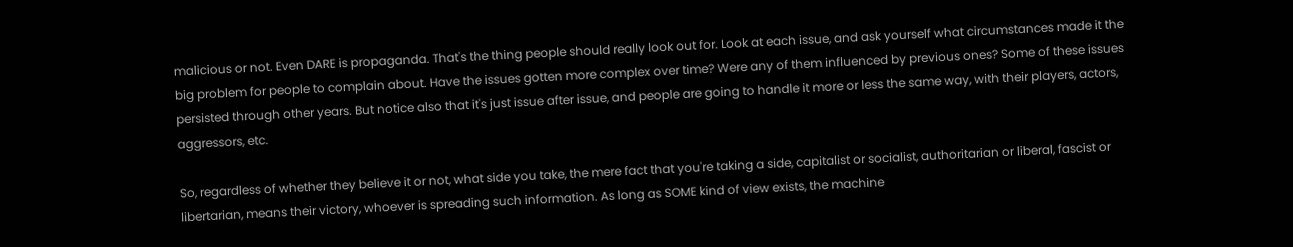malicious or not. Even DARE is propaganda. That's the thing people should really look out for. Look at each issue, and ask yourself what circumstances made it the big problem for people to complain about. Have the issues gotten more complex over time? Were any of them influenced by previous ones? Some of these issues persisted through other years. But notice also that it's just issue after issue, and people are going to handle it more or less the same way, with their players, actors, aggressors, etc.

So, regardless of whether they believe it or not, what side you take, the mere fact that you're taking a side, capitalist or socialist, authoritarian or liberal, fascist or libertarian, means their victory, whoever is spreading such information. As long as SOME kind of view exists, the machine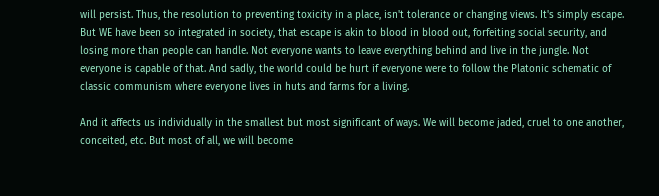will persist. Thus, the resolution to preventing toxicity in a place, isn't tolerance or changing views. It's simply escape. But WE have been so integrated in society, that escape is akin to blood in blood out, forfeiting social security, and losing more than people can handle. Not everyone wants to leave everything behind and live in the jungle. Not everyone is capable of that. And sadly, the world could be hurt if everyone were to follow the Platonic schematic of classic communism where everyone lives in huts and farms for a living.

And it affects us individually in the smallest but most significant of ways. We will become jaded, cruel to one another, conceited, etc. But most of all, we will become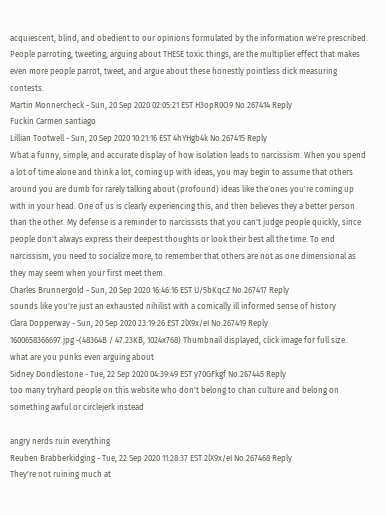acquiescent, blind, and obedient to our opinions formulated by the information we're prescribed. People parroting, tweeting, arguing about THESE toxic things, are the multiplier effect that makes even more people parrot, tweet, and argue about these honestly pointless dick measuring contests.
Martin Monnercheck - Sun, 20 Sep 2020 02:05:21 EST H3opR0O9 No.267414 Reply
Fuckin Carmen santiago
Lillian Tootwell - Sun, 20 Sep 2020 10:21:16 EST 4hYHgb4k No.267415 Reply
What a funny, simple, and accurate display of how isolation leads to narcissism. When you spend a lot of time alone and think a lot, coming up with ideas, you may begin to assume that others around you are dumb for rarely talking about (profound) ideas like the ones you're coming up with in your head. One of us is clearly experiencing this, and then believes they a better person than the other. My defense is a reminder to narcissists that you can't judge people quickly, since people don't always express their deepest thoughts or look their best all the time. To end narcissism, you need to socialize more, to remember that others are not as one dimensional as they may seem when your first meet them.
Charles Brunnergold - Sun, 20 Sep 2020 16:46:16 EST U/5bKqcZ No.267417 Reply
sounds like you're just an exhausted nihilist with a comically ill informed sense of history
Clara Dopperway - Sun, 20 Sep 2020 23:19:26 EST 2lX9x/eI No.267419 Reply
1600658366697.jpg -(48364B / 47.23KB, 1024x768) Thumbnail displayed, click image for full size.
what are you punks even arguing about
Sidney Dondlestone - Tue, 22 Sep 2020 04:39:49 EST y70GFkgf No.267445 Reply
too many tryhard people on this website who don't belong to chan culture and belong on something awful or circlejerk instead

angry nerds ruin everything
Reuben Brabberkidging - Tue, 22 Sep 2020 11:28:37 EST 2lX9x/eI No.267468 Reply
They're not ruining much at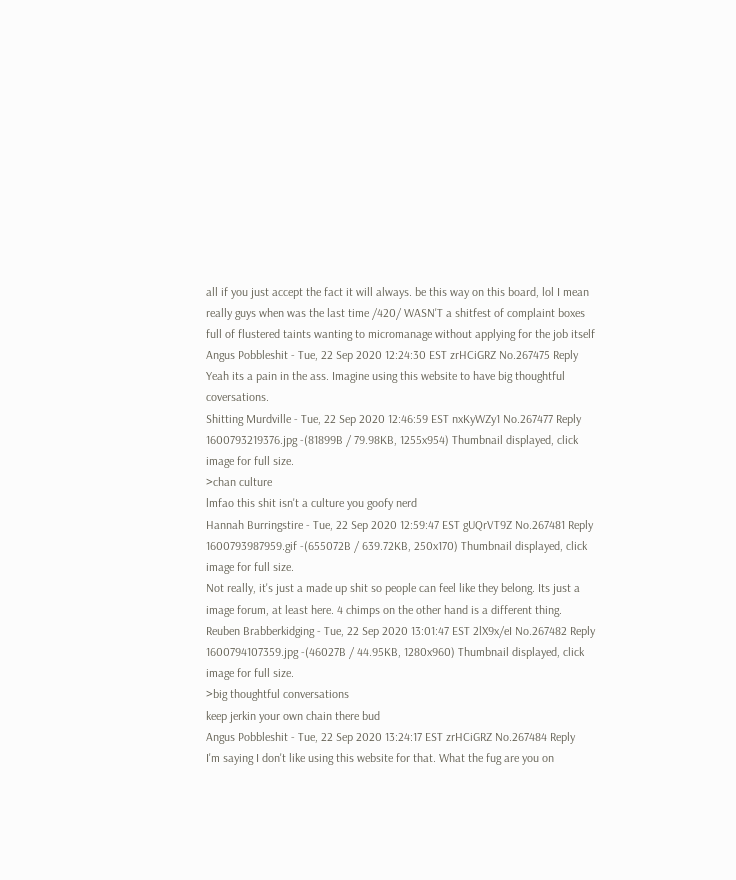all if you just accept the fact it will always. be this way on this board, lol I mean really guys when was the last time /420/ WASN'T a shitfest of complaint boxes full of flustered taints wanting to micromanage without applying for the job itself
Angus Pobbleshit - Tue, 22 Sep 2020 12:24:30 EST zrHCiGRZ No.267475 Reply
Yeah its a pain in the ass. Imagine using this website to have big thoughtful coversations.
Shitting Murdville - Tue, 22 Sep 2020 12:46:59 EST nxKyWZy1 No.267477 Reply
1600793219376.jpg -(81899B / 79.98KB, 1255x954) Thumbnail displayed, click image for full size.
>chan culture
lmfao this shit isn't a culture you goofy nerd
Hannah Burringstire - Tue, 22 Sep 2020 12:59:47 EST gUQrVT9Z No.267481 Reply
1600793987959.gif -(655072B / 639.72KB, 250x170) Thumbnail displayed, click image for full size.
Not really, it's just a made up shit so people can feel like they belong. Its just a image forum, at least here. 4 chimps on the other hand is a different thing.
Reuben Brabberkidging - Tue, 22 Sep 2020 13:01:47 EST 2lX9x/eI No.267482 Reply
1600794107359.jpg -(46027B / 44.95KB, 1280x960) Thumbnail displayed, click image for full size.
>big thoughtful conversations
keep jerkin your own chain there bud
Angus Pobbleshit - Tue, 22 Sep 2020 13:24:17 EST zrHCiGRZ No.267484 Reply
I'm saying I don't like using this website for that. What the fug are you on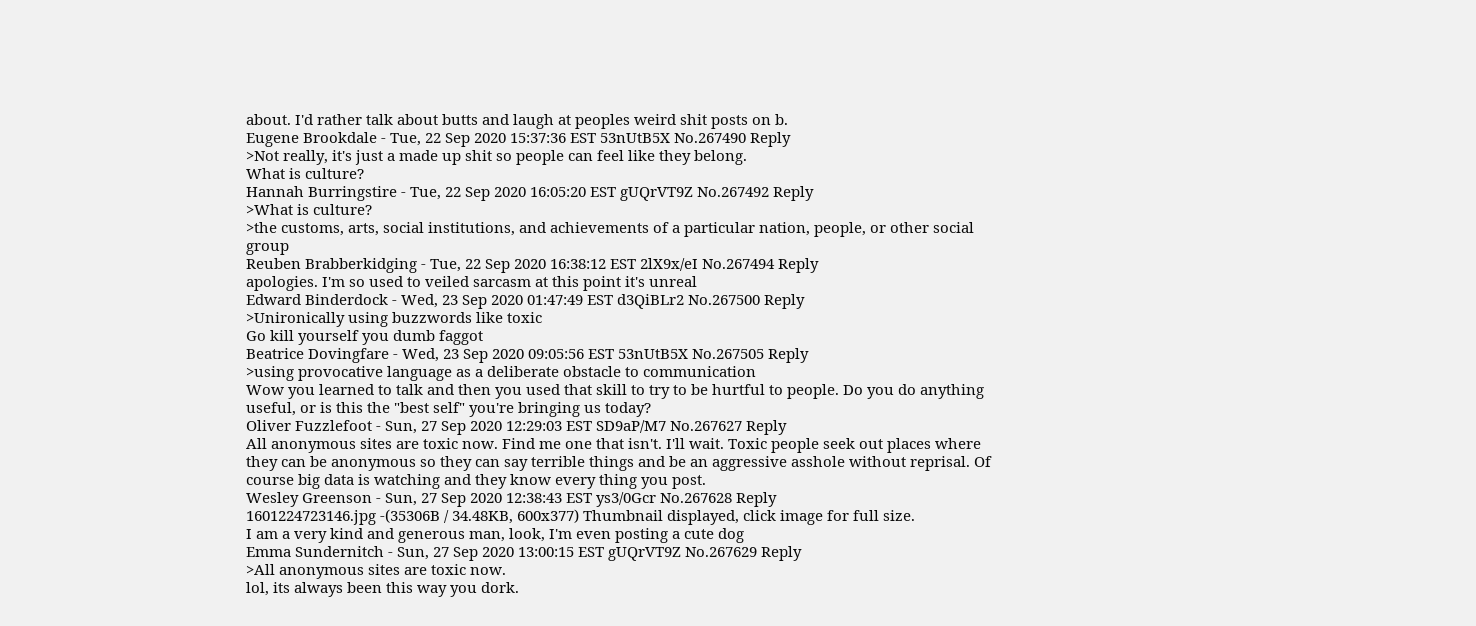about. I'd rather talk about butts and laugh at peoples weird shit posts on b.
Eugene Brookdale - Tue, 22 Sep 2020 15:37:36 EST 53nUtB5X No.267490 Reply
>Not really, it's just a made up shit so people can feel like they belong.
What is culture?
Hannah Burringstire - Tue, 22 Sep 2020 16:05:20 EST gUQrVT9Z No.267492 Reply
>What is culture?
>the customs, arts, social institutions, and achievements of a particular nation, people, or other social group
Reuben Brabberkidging - Tue, 22 Sep 2020 16:38:12 EST 2lX9x/eI No.267494 Reply
apologies. I'm so used to veiled sarcasm at this point it's unreal
Edward Binderdock - Wed, 23 Sep 2020 01:47:49 EST d3QiBLr2 No.267500 Reply
>Unironically using buzzwords like toxic
Go kill yourself you dumb faggot
Beatrice Dovingfare - Wed, 23 Sep 2020 09:05:56 EST 53nUtB5X No.267505 Reply
>using provocative language as a deliberate obstacle to communication
Wow you learned to talk and then you used that skill to try to be hurtful to people. Do you do anything useful, or is this the "best self" you're bringing us today?
Oliver Fuzzlefoot - Sun, 27 Sep 2020 12:29:03 EST SD9aP/M7 No.267627 Reply
All anonymous sites are toxic now. Find me one that isn't. I'll wait. Toxic people seek out places where they can be anonymous so they can say terrible things and be an aggressive asshole without reprisal. Of course big data is watching and they know every thing you post.
Wesley Greenson - Sun, 27 Sep 2020 12:38:43 EST ys3/0Gcr No.267628 Reply
1601224723146.jpg -(35306B / 34.48KB, 600x377) Thumbnail displayed, click image for full size.
I am a very kind and generous man, look, I'm even posting a cute dog
Emma Sundernitch - Sun, 27 Sep 2020 13:00:15 EST gUQrVT9Z No.267629 Reply
>All anonymous sites are toxic now.
lol, its always been this way you dork.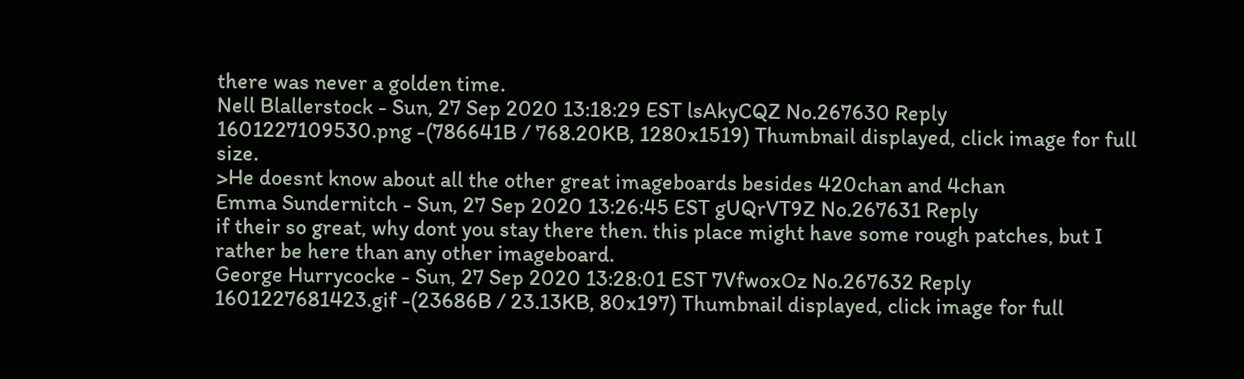there was never a golden time.
Nell Blallerstock - Sun, 27 Sep 2020 13:18:29 EST lsAkyCQZ No.267630 Reply
1601227109530.png -(786641B / 768.20KB, 1280x1519) Thumbnail displayed, click image for full size.
>He doesnt know about all the other great imageboards besides 420chan and 4chan
Emma Sundernitch - Sun, 27 Sep 2020 13:26:45 EST gUQrVT9Z No.267631 Reply
if their so great, why dont you stay there then. this place might have some rough patches, but I rather be here than any other imageboard.
George Hurrycocke - Sun, 27 Sep 2020 13:28:01 EST 7VfwoxOz No.267632 Reply
1601227681423.gif -(23686B / 23.13KB, 80x197) Thumbnail displayed, click image for full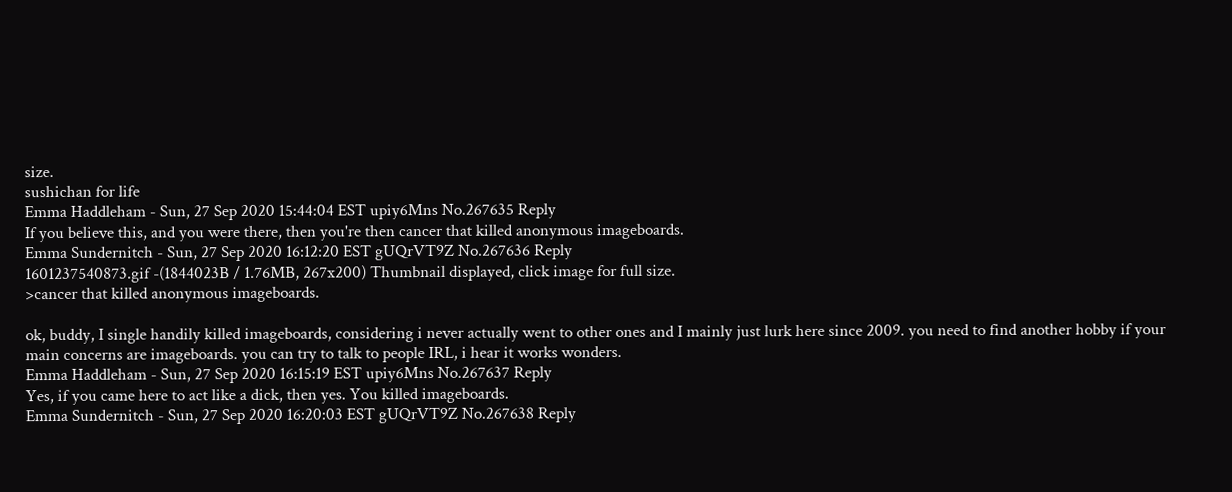size.
sushichan for life
Emma Haddleham - Sun, 27 Sep 2020 15:44:04 EST upiy6Mns No.267635 Reply
If you believe this, and you were there, then you're then cancer that killed anonymous imageboards.
Emma Sundernitch - Sun, 27 Sep 2020 16:12:20 EST gUQrVT9Z No.267636 Reply
1601237540873.gif -(1844023B / 1.76MB, 267x200) Thumbnail displayed, click image for full size.
>cancer that killed anonymous imageboards.

ok, buddy, I single handily killed imageboards, considering i never actually went to other ones and I mainly just lurk here since 2009. you need to find another hobby if your main concerns are imageboards. you can try to talk to people IRL, i hear it works wonders.
Emma Haddleham - Sun, 27 Sep 2020 16:15:19 EST upiy6Mns No.267637 Reply
Yes, if you came here to act like a dick, then yes. You killed imageboards.
Emma Sundernitch - Sun, 27 Sep 2020 16:20:03 EST gUQrVT9Z No.267638 Reply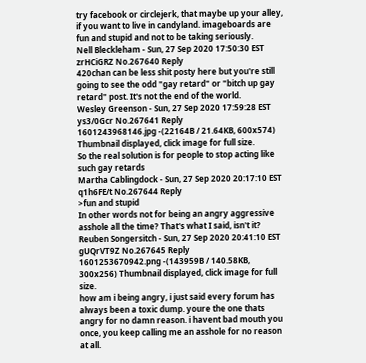try facebook or circlejerk, that maybe up your alley, if you want to live in candyland. imageboards are fun and stupid and not to be taking seriously.
Nell Bleckleham - Sun, 27 Sep 2020 17:50:30 EST zrHCiGRZ No.267640 Reply
420chan can be less shit posty here but you're still going to see the odd "gay retard" or "bitch up gay retard" post. It's not the end of the world.
Wesley Greenson - Sun, 27 Sep 2020 17:59:28 EST ys3/0Gcr No.267641 Reply
1601243968146.jpg -(22164B / 21.64KB, 600x574) Thumbnail displayed, click image for full size.
So the real solution is for people to stop acting like such gay retards
Martha Cablingdock - Sun, 27 Sep 2020 20:17:10 EST q1h6FE/t No.267644 Reply
>fun and stupid
In other words not for being an angry aggressive asshole all the time? That's what I said, isn't it?
Reuben Songersitch - Sun, 27 Sep 2020 20:41:10 EST gUQrVT9Z No.267645 Reply
1601253670942.png -(143959B / 140.58KB, 300x256) Thumbnail displayed, click image for full size.
how am i being angry, i just said every forum has always been a toxic dump. youre the one thats angry for no damn reason. i havent bad mouth you once, you keep calling me an asshole for no reason at all.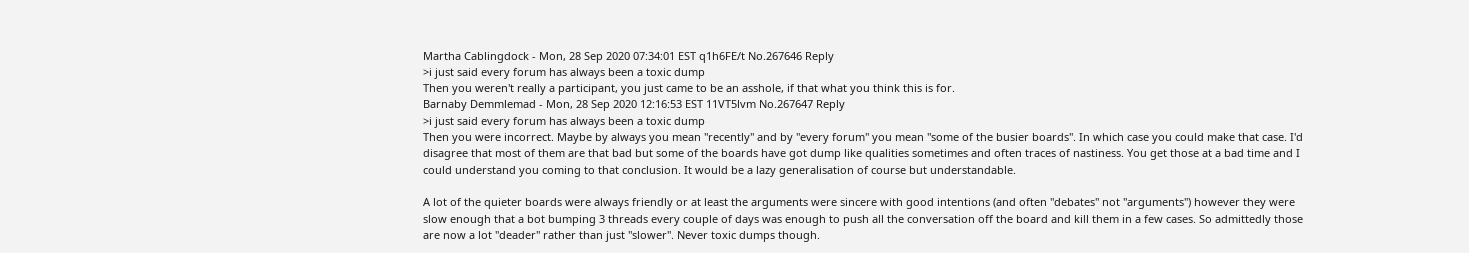Martha Cablingdock - Mon, 28 Sep 2020 07:34:01 EST q1h6FE/t No.267646 Reply
>i just said every forum has always been a toxic dump
Then you weren't really a participant, you just came to be an asshole, if that what you think this is for.
Barnaby Demmlemad - Mon, 28 Sep 2020 12:16:53 EST 11VT5lvm No.267647 Reply
>i just said every forum has always been a toxic dump
Then you were incorrect. Maybe by always you mean "recently" and by "every forum" you mean "some of the busier boards". In which case you could make that case. I'd disagree that most of them are that bad but some of the boards have got dump like qualities sometimes and often traces of nastiness. You get those at a bad time and I could understand you coming to that conclusion. It would be a lazy generalisation of course but understandable.

A lot of the quieter boards were always friendly or at least the arguments were sincere with good intentions (and often "debates" not "arguments") however they were slow enough that a bot bumping 3 threads every couple of days was enough to push all the conversation off the board and kill them in a few cases. So admittedly those are now a lot "deader" rather than just "slower". Never toxic dumps though.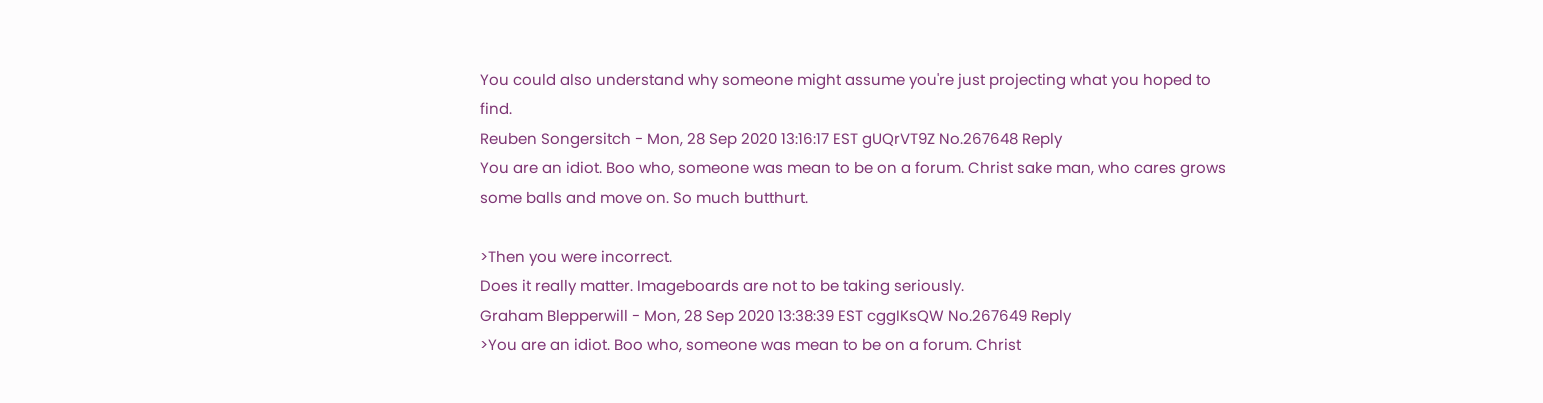You could also understand why someone might assume you're just projecting what you hoped to find.
Reuben Songersitch - Mon, 28 Sep 2020 13:16:17 EST gUQrVT9Z No.267648 Reply
You are an idiot. Boo who, someone was mean to be on a forum. Christ sake man, who cares grows some balls and move on. So much butthurt.

>Then you were incorrect.
Does it really matter. Imageboards are not to be taking seriously.
Graham Blepperwill - Mon, 28 Sep 2020 13:38:39 EST cggIKsQW No.267649 Reply
>You are an idiot. Boo who, someone was mean to be on a forum. Christ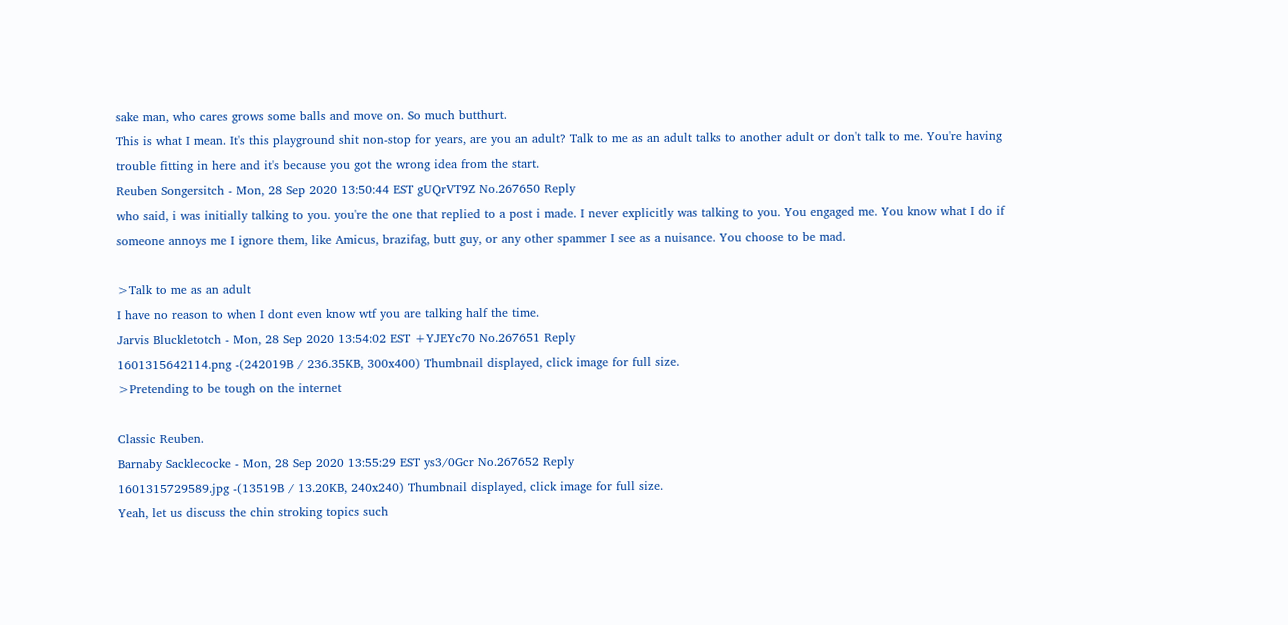sake man, who cares grows some balls and move on. So much butthurt.
This is what I mean. It's this playground shit non-stop for years, are you an adult? Talk to me as an adult talks to another adult or don't talk to me. You're having trouble fitting in here and it's because you got the wrong idea from the start.
Reuben Songersitch - Mon, 28 Sep 2020 13:50:44 EST gUQrVT9Z No.267650 Reply
who said, i was initially talking to you. you're the one that replied to a post i made. I never explicitly was talking to you. You engaged me. You know what I do if someone annoys me I ignore them, like Amicus, brazifag, butt guy, or any other spammer I see as a nuisance. You choose to be mad.

>Talk to me as an adult
I have no reason to when I dont even know wtf you are talking half the time.
Jarvis Bluckletotch - Mon, 28 Sep 2020 13:54:02 EST +YJEYc70 No.267651 Reply
1601315642114.png -(242019B / 236.35KB, 300x400) Thumbnail displayed, click image for full size.
>Pretending to be tough on the internet

Classic Reuben.
Barnaby Sacklecocke - Mon, 28 Sep 2020 13:55:29 EST ys3/0Gcr No.267652 Reply
1601315729589.jpg -(13519B / 13.20KB, 240x240) Thumbnail displayed, click image for full size.
Yeah, let us discuss the chin stroking topics such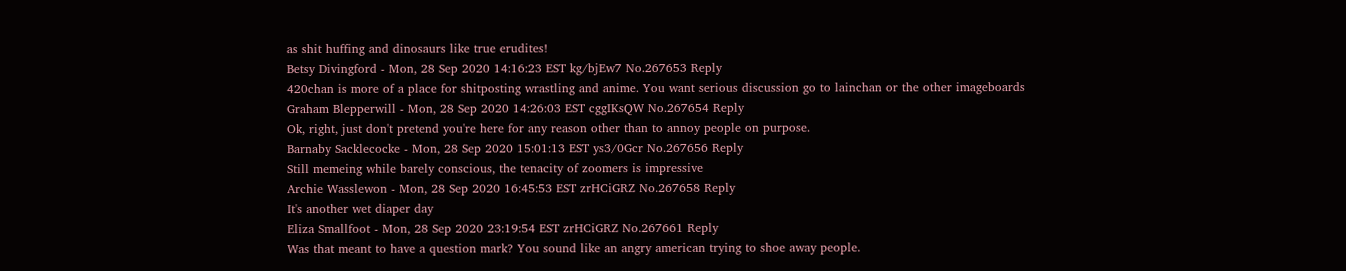as shit huffing and dinosaurs like true erudites!
Betsy Divingford - Mon, 28 Sep 2020 14:16:23 EST kg/bjEw7 No.267653 Reply
420chan is more of a place for shitposting wrastling and anime. You want serious discussion go to lainchan or the other imageboards
Graham Blepperwill - Mon, 28 Sep 2020 14:26:03 EST cggIKsQW No.267654 Reply
Ok, right, just don't pretend you're here for any reason other than to annoy people on purpose.
Barnaby Sacklecocke - Mon, 28 Sep 2020 15:01:13 EST ys3/0Gcr No.267656 Reply
Still memeing while barely conscious, the tenacity of zoomers is impressive
Archie Wasslewon - Mon, 28 Sep 2020 16:45:53 EST zrHCiGRZ No.267658 Reply
It's another wet diaper day
Eliza Smallfoot - Mon, 28 Sep 2020 23:19:54 EST zrHCiGRZ No.267661 Reply
Was that meant to have a question mark? You sound like an angry american trying to shoe away people.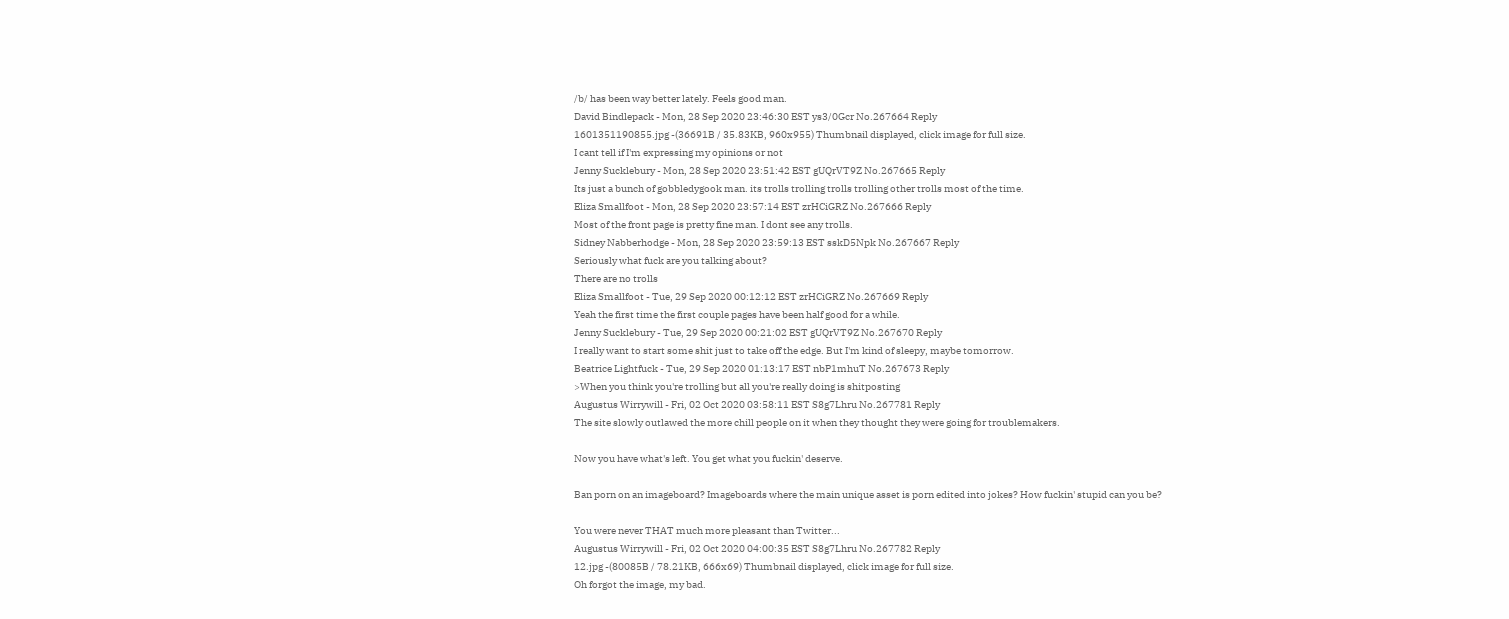/b/ has been way better lately. Feels good man.
David Bindlepack - Mon, 28 Sep 2020 23:46:30 EST ys3/0Gcr No.267664 Reply
1601351190855.jpg -(36691B / 35.83KB, 960x955) Thumbnail displayed, click image for full size.
I cant tell if I'm expressing my opinions or not
Jenny Sucklebury - Mon, 28 Sep 2020 23:51:42 EST gUQrVT9Z No.267665 Reply
Its just a bunch of gobbledygook man. its trolls trolling trolls trolling other trolls most of the time.
Eliza Smallfoot - Mon, 28 Sep 2020 23:57:14 EST zrHCiGRZ No.267666 Reply
Most of the front page is pretty fine man. I dont see any trolls.
Sidney Nabberhodge - Mon, 28 Sep 2020 23:59:13 EST sskD5Npk No.267667 Reply
Seriously what fuck are you talking about?
There are no trolls
Eliza Smallfoot - Tue, 29 Sep 2020 00:12:12 EST zrHCiGRZ No.267669 Reply
Yeah the first time the first couple pages have been half good for a while.
Jenny Sucklebury - Tue, 29 Sep 2020 00:21:02 EST gUQrVT9Z No.267670 Reply
I really want to start some shit just to take off the edge. But I'm kind of sleepy, maybe tomorrow.
Beatrice Lightfuck - Tue, 29 Sep 2020 01:13:17 EST nbP1mhuT No.267673 Reply
>When you think you're trolling but all you're really doing is shitposting
Augustus Wirrywill - Fri, 02 Oct 2020 03:58:11 EST S8g7Lhru No.267781 Reply
The site slowly outlawed the more chill people on it when they thought they were going for troublemakers.

Now you have what's left. You get what you fuckin' deserve.

Ban porn on an imageboard? Imageboards where the main unique asset is porn edited into jokes? How fuckin' stupid can you be?

You were never THAT much more pleasant than Twitter...
Augustus Wirrywill - Fri, 02 Oct 2020 04:00:35 EST S8g7Lhru No.267782 Reply
12.jpg -(80085B / 78.21KB, 666x69) Thumbnail displayed, click image for full size.
Oh forgot the image, my bad.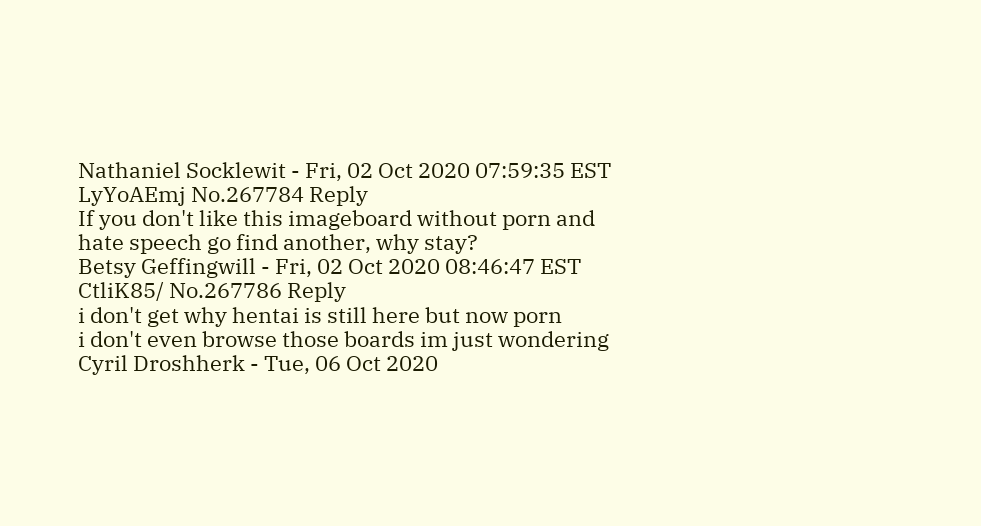Nathaniel Socklewit - Fri, 02 Oct 2020 07:59:35 EST LyYoAEmj No.267784 Reply
If you don't like this imageboard without porn and hate speech go find another, why stay?
Betsy Geffingwill - Fri, 02 Oct 2020 08:46:47 EST CtliK85/ No.267786 Reply
i don't get why hentai is still here but now porn
i don't even browse those boards im just wondering
Cyril Droshherk - Tue, 06 Oct 2020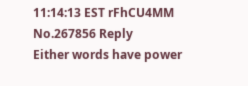11:14:13 EST rFhCU4MM No.267856 Reply
Either words have power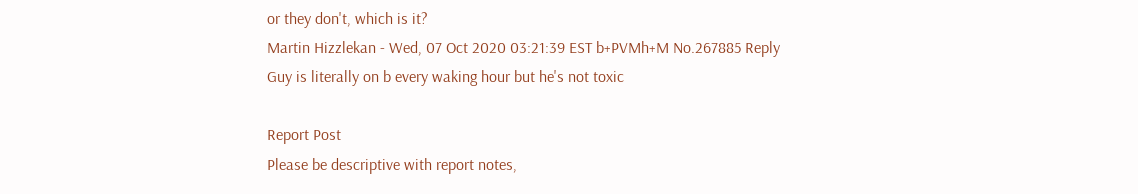or they don't, which is it?
Martin Hizzlekan - Wed, 07 Oct 2020 03:21:39 EST b+PVMh+M No.267885 Reply
Guy is literally on b every waking hour but he's not toxic

Report Post
Please be descriptive with report notes,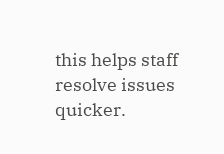this helps staff resolve issues quicker.